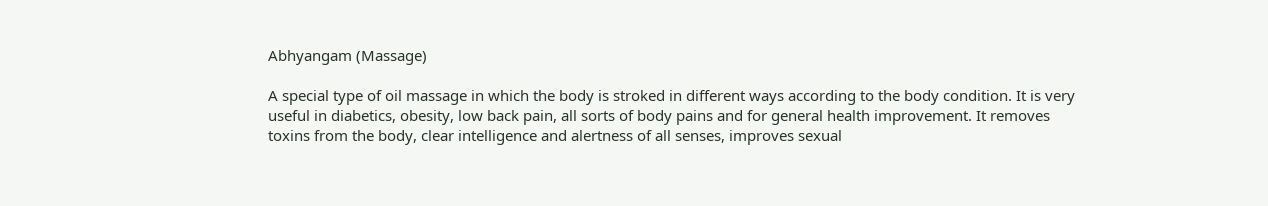Abhyangam (Massage)

A special type of oil massage in which the body is stroked in different ways according to the body condition. It is very useful in diabetics, obesity, low back pain, all sorts of body pains and for general health improvement. It removes toxins from the body, clear intelligence and alertness of all senses, improves sexual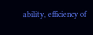ability, efficiency of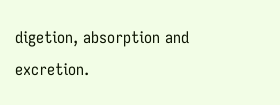digetion, absorption and excretion.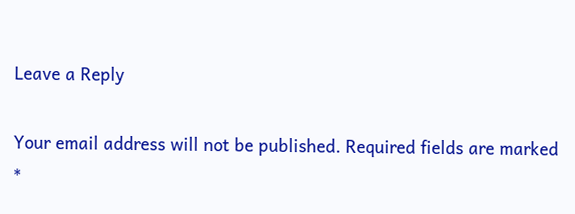Leave a Reply

Your email address will not be published. Required fields are marked *